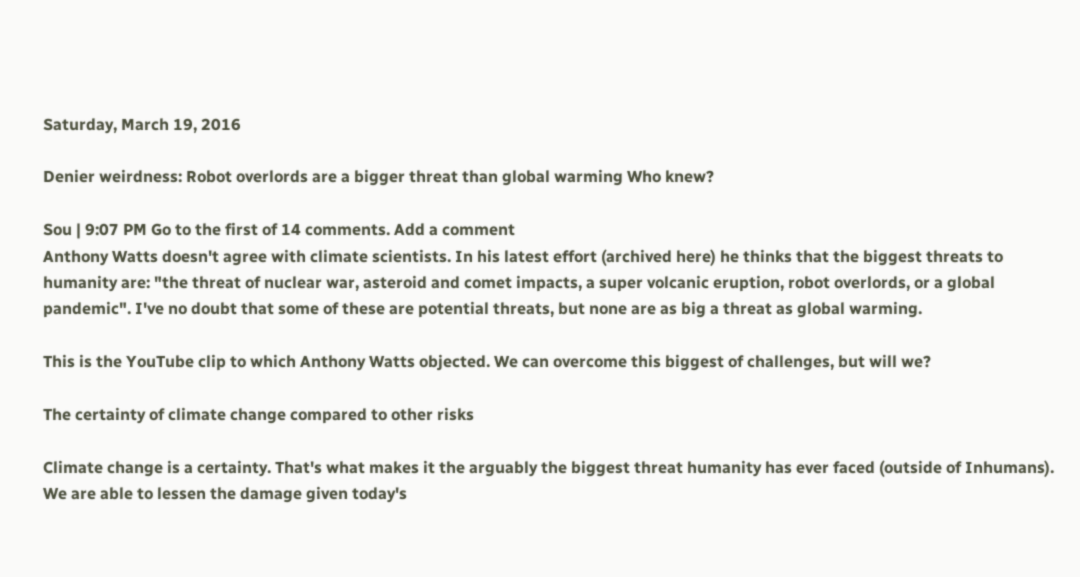Saturday, March 19, 2016

Denier weirdness: Robot overlords are a bigger threat than global warming Who knew?

Sou | 9:07 PM Go to the first of 14 comments. Add a comment
Anthony Watts doesn't agree with climate scientists. In his latest effort (archived here) he thinks that the biggest threats to humanity are: "the threat of nuclear war, asteroid and comet impacts, a super volcanic eruption, robot overlords, or a global pandemic". I've no doubt that some of these are potential threats, but none are as big a threat as global warming.

This is the YouTube clip to which Anthony Watts objected. We can overcome this biggest of challenges, but will we?

The certainty of climate change compared to other risks

Climate change is a certainty. That's what makes it the arguably the biggest threat humanity has ever faced (outside of Inhumans). We are able to lessen the damage given today's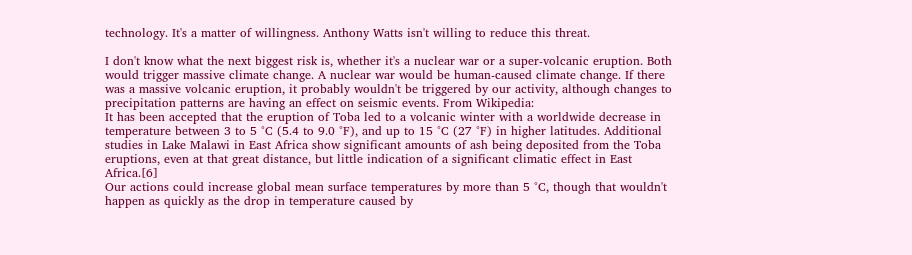technology. It's a matter of willingness. Anthony Watts isn't willing to reduce this threat.

I don't know what the next biggest risk is, whether it's a nuclear war or a super-volcanic eruption. Both would trigger massive climate change. A nuclear war would be human-caused climate change. If there was a massive volcanic eruption, it probably wouldn't be triggered by our activity, although changes to precipitation patterns are having an effect on seismic events. From Wikipedia:
It has been accepted that the eruption of Toba led to a volcanic winter with a worldwide decrease in temperature between 3 to 5 °C (5.4 to 9.0 °F), and up to 15 °C (27 °F) in higher latitudes. Additional studies in Lake Malawi in East Africa show significant amounts of ash being deposited from the Toba eruptions, even at that great distance, but little indication of a significant climatic effect in East Africa.[6]
Our actions could increase global mean surface temperatures by more than 5 °C, though that wouldn't happen as quickly as the drop in temperature caused by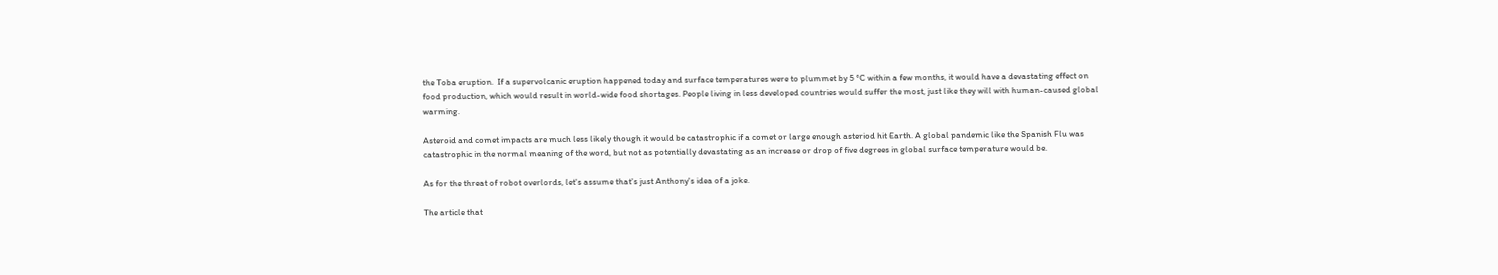the Toba eruption.  If a supervolcanic eruption happened today and surface temperatures were to plummet by 5 °C within a few months, it would have a devastating effect on food production, which would result in world-wide food shortages. People living in less developed countries would suffer the most, just like they will with human-caused global warming.

Asteroid and comet impacts are much less likely though it would be catastrophic if a comet or large enough asteriod hit Earth. A global pandemic like the Spanish Flu was catastrophic in the normal meaning of the word, but not as potentially devastating as an increase or drop of five degrees in global surface temperature would be.

As for the threat of robot overlords, let's assume that's just Anthony's idea of a joke.

The article that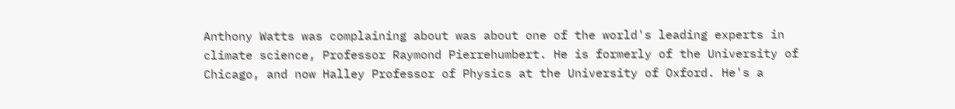Anthony Watts was complaining about was about one of the world's leading experts in climate science, Professor Raymond Pierrehumbert. He is formerly of the University of Chicago, and now Halley Professor of Physics at the University of Oxford. He's a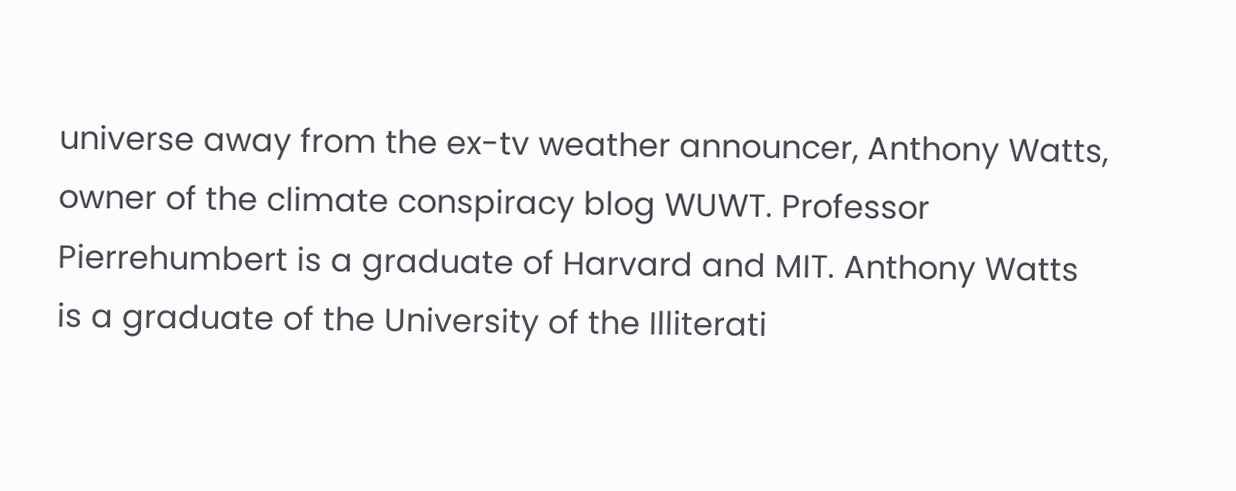universe away from the ex-tv weather announcer, Anthony Watts, owner of the climate conspiracy blog WUWT. Professor Pierrehumbert is a graduate of Harvard and MIT. Anthony Watts is a graduate of the University of the Illiterati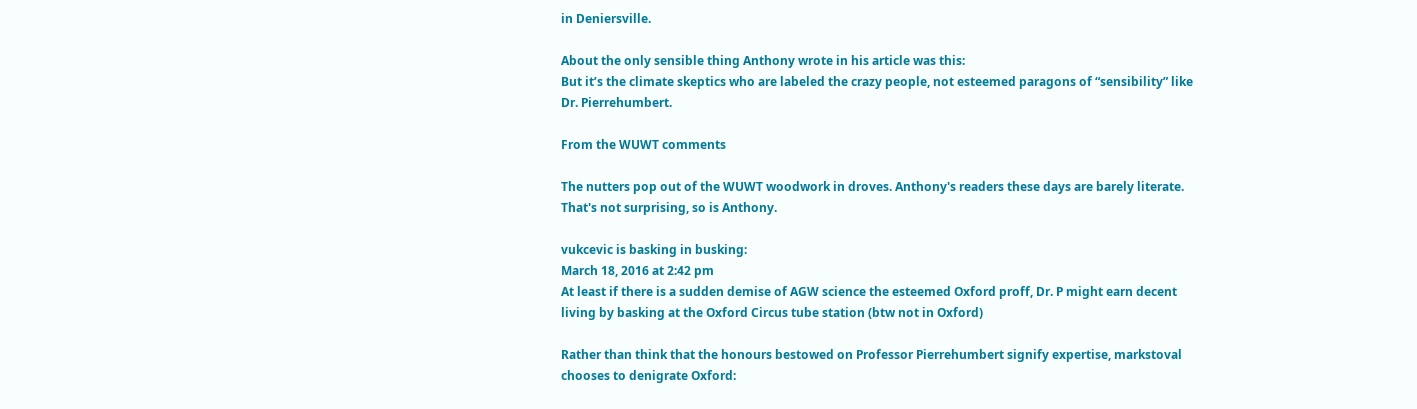in Deniersville.

About the only sensible thing Anthony wrote in his article was this:
But it’s the climate skeptics who are labeled the crazy people, not esteemed paragons of “sensibility” like Dr. Pierrehumbert.

From the WUWT comments

The nutters pop out of the WUWT woodwork in droves. Anthony's readers these days are barely literate. That's not surprising, so is Anthony.

vukcevic is basking in busking:
March 18, 2016 at 2:42 pm
At least if there is a sudden demise of AGW science the esteemed Oxford proff, Dr. P might earn decent living by basking at the Oxford Circus tube station (btw not in Oxford)

Rather than think that the honours bestowed on Professor Pierrehumbert signify expertise, markstoval chooses to denigrate Oxford: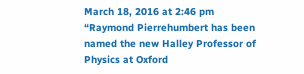March 18, 2016 at 2:46 pm
“Raymond Pierrehumbert has been named the new Halley Professor of Physics at Oxford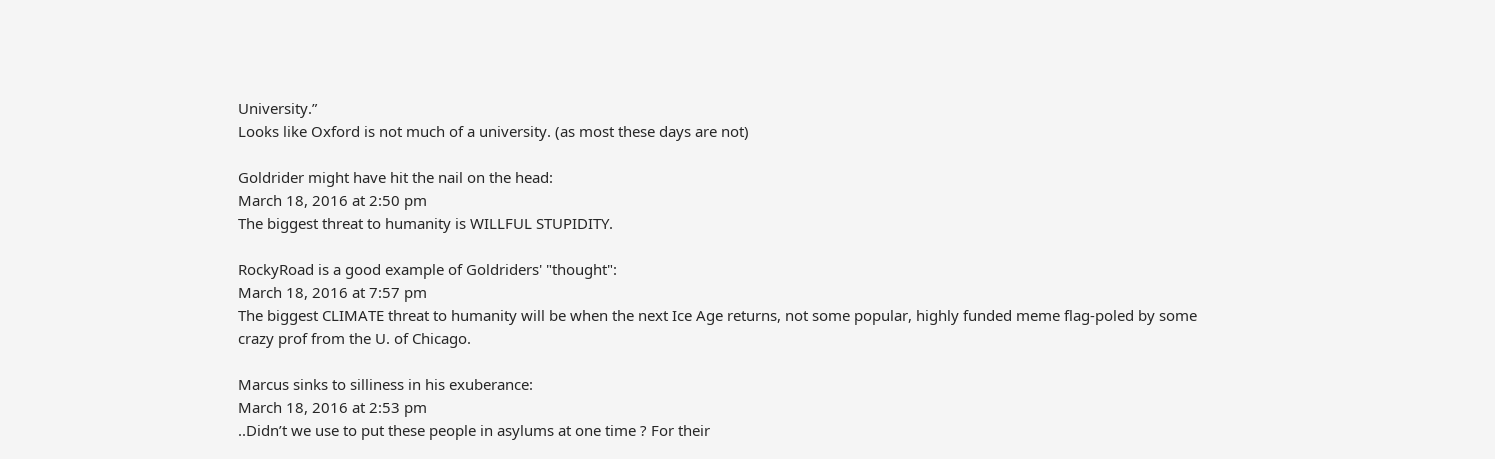University.”
Looks like Oxford is not much of a university. (as most these days are not)

Goldrider might have hit the nail on the head:
March 18, 2016 at 2:50 pm
The biggest threat to humanity is WILLFUL STUPIDITY.

RockyRoad is a good example of Goldriders' "thought":
March 18, 2016 at 7:57 pm
The biggest CLIMATE threat to humanity will be when the next Ice Age returns, not some popular, highly funded meme flag-poled by some crazy prof from the U. of Chicago.

Marcus sinks to silliness in his exuberance:
March 18, 2016 at 2:53 pm
..Didn’t we use to put these people in asylums at one time ? For their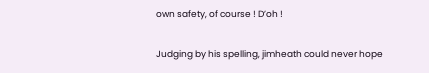own safety, of course ! D’oh !

Judging by his spelling, jimheath could never hope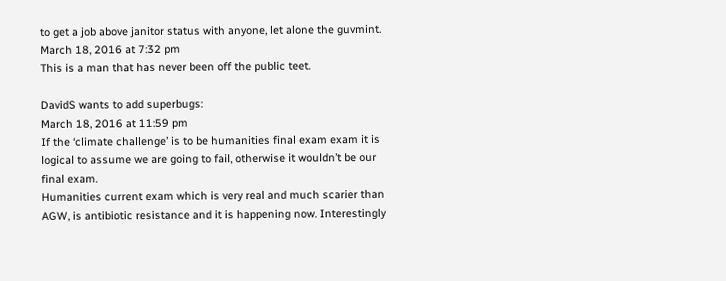to get a job above janitor status with anyone, let alone the guvmint.
March 18, 2016 at 7:32 pm
This is a man that has never been off the public teet.

DavidS wants to add superbugs:
March 18, 2016 at 11:59 pm
If the ‘climate challenge’ is to be humanities final exam exam it is logical to assume we are going to fail, otherwise it wouldn’t be our final exam.
Humanities current exam which is very real and much scarier than AGW, is antibiotic resistance and it is happening now. Interestingly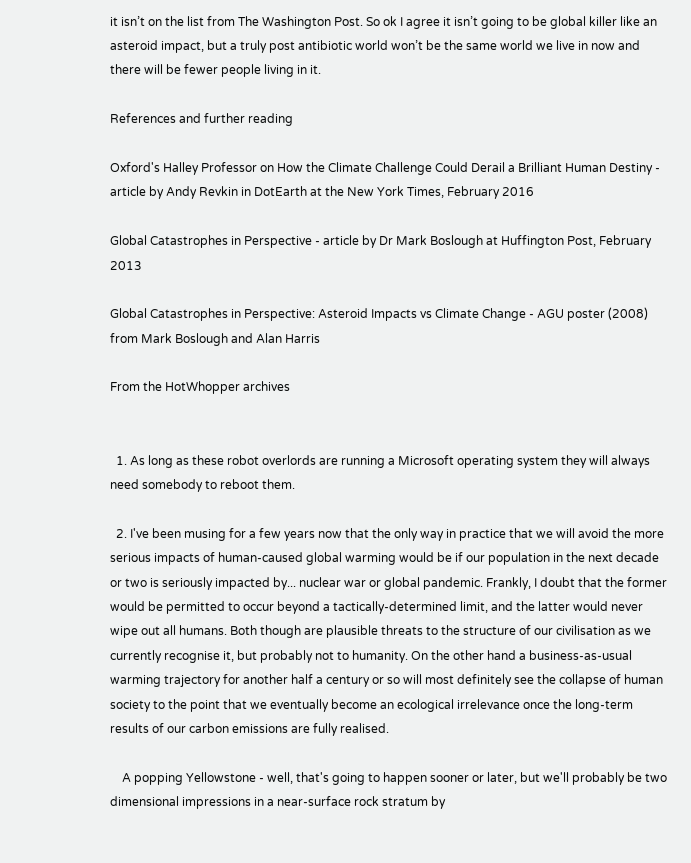it isn’t on the list from The Washington Post. So ok I agree it isn’t going to be global killer like an asteroid impact, but a truly post antibiotic world won’t be the same world we live in now and there will be fewer people living in it.

References and further reading

Oxford's Halley Professor on How the Climate Challenge Could Derail a Brilliant Human Destiny - article by Andy Revkin in DotEarth at the New York Times, February 2016

Global Catastrophes in Perspective - article by Dr Mark Boslough at Huffington Post, February 2013

Global Catastrophes in Perspective: Asteroid Impacts vs Climate Change - AGU poster (2008) from Mark Boslough and Alan Harris

From the HotWhopper archives


  1. As long as these robot overlords are running a Microsoft operating system they will always need somebody to reboot them.

  2. I've been musing for a few years now that the only way in practice that we will avoid the more serious impacts of human-caused global warming would be if our population in the next decade or two is seriously impacted by... nuclear war or global pandemic. Frankly, I doubt that the former would be permitted to occur beyond a tactically-determined limit, and the latter would never wipe out all humans. Both though are plausible threats to the structure of our civilisation as we currently recognise it, but probably not to humanity. On the other hand a business-as-usual warming trajectory for another half a century or so will most definitely see the collapse of human society to the point that we eventually become an ecological irrelevance once the long-term results of our carbon emissions are fully realised.

    A popping Yellowstone - well, that's going to happen sooner or later, but we'll probably be two dimensional impressions in a near-surface rock stratum by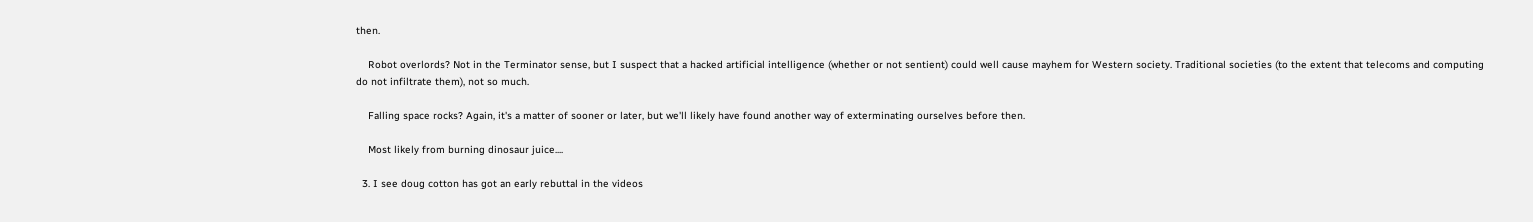then.

    Robot overlords? Not in the Terminator sense, but I suspect that a hacked artificial intelligence (whether or not sentient) could well cause mayhem for Western society. Traditional societies (to the extent that telecoms and computing do not infiltrate them), not so much.

    Falling space rocks? Again, it's a matter of sooner or later, but we'll likely have found another way of exterminating ourselves before then.

    Most likely from burning dinosaur juice....

  3. I see doug cotton has got an early rebuttal in the videos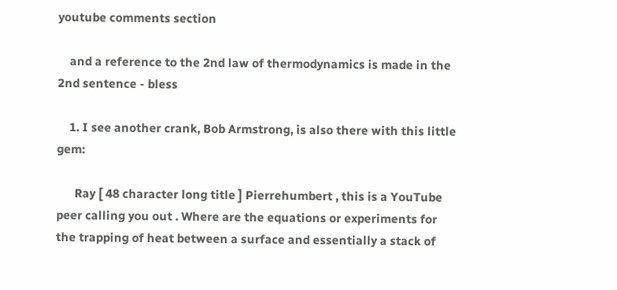youtube comments section

    and a reference to the 2nd law of thermodynamics is made in the 2nd sentence - bless

    1. I see another crank, Bob Armstrong, is also there with this little gem:

      Ray [ 48 character long title ] Pierrehumbert , this is a YouTube peer calling you out . Where are the equations or experiments for the trapping of heat between a surface and essentially a stack of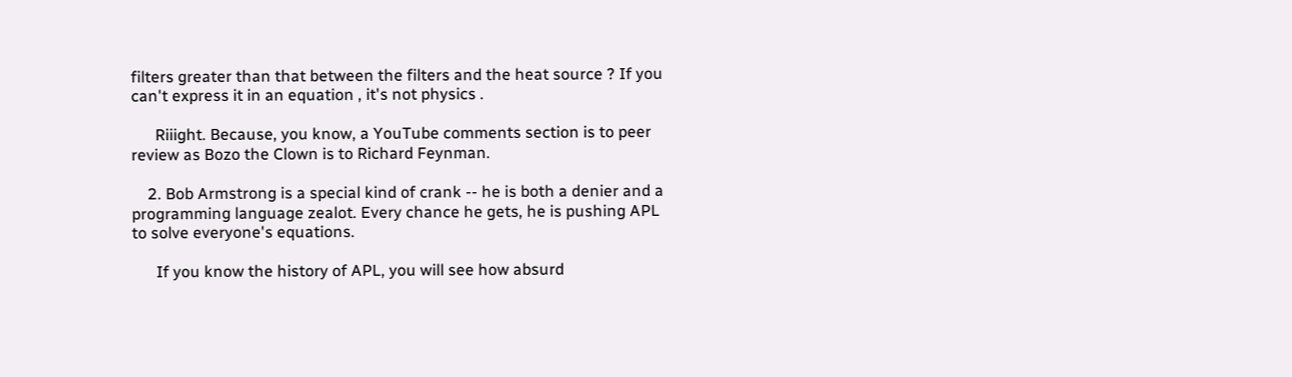filters greater than that between the filters and the heat source ? If you can't express it in an equation , it's not physics .

      Riiight. Because, you know, a YouTube comments section is to peer review as Bozo the Clown is to Richard Feynman.

    2. Bob Armstrong is a special kind of crank -- he is both a denier and a programming language zealot. Every chance he gets, he is pushing APL to solve everyone's equations.

      If you know the history of APL, you will see how absurd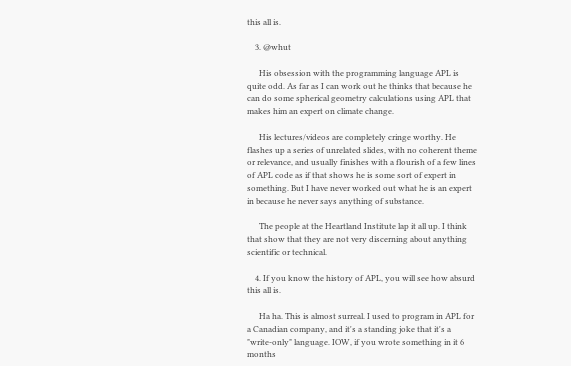this all is.

    3. @whut

      His obsession with the programming language APL is quite odd. As far as I can work out he thinks that because he can do some spherical geometry calculations using APL that makes him an expert on climate change.

      His lectures/videos are completely cringe worthy. He flashes up a series of unrelated slides, with no coherent theme or relevance, and usually finishes with a flourish of a few lines of APL code as if that shows he is some sort of expert in something. But I have never worked out what he is an expert in because he never says anything of substance.

      The people at the Heartland Institute lap it all up. I think that show that they are not very discerning about anything scientific or technical.

    4. If you know the history of APL, you will see how absurd this all is.

      Ha ha. This is almost surreal. I used to program in APL for a Canadian company, and it's a standing joke that it's a "write-only" language. IOW, if you wrote something in it 6 months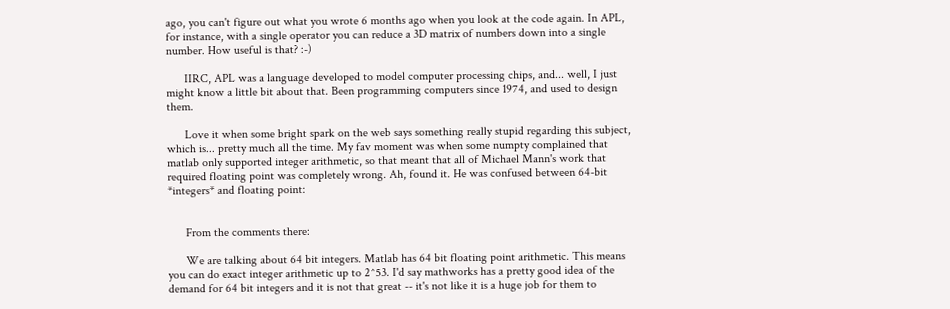ago, you can't figure out what you wrote 6 months ago when you look at the code again. In APL, for instance, with a single operator you can reduce a 3D matrix of numbers down into a single number. How useful is that? :-)

      IIRC, APL was a language developed to model computer processing chips, and... well, I just might know a little bit about that. Been programming computers since 1974, and used to design them.

      Love it when some bright spark on the web says something really stupid regarding this subject, which is... pretty much all the time. My fav moment was when some numpty complained that matlab only supported integer arithmetic, so that meant that all of Michael Mann's work that required floating point was completely wrong. Ah, found it. He was confused between 64-bit *integers* and floating point:


      From the comments there:

      We are talking about 64 bit integers. Matlab has 64 bit floating point arithmetic. This means you can do exact integer arithmetic up to 2^53. I'd say mathworks has a pretty good idea of the demand for 64 bit integers and it is not that great -- it's not like it is a huge job for them to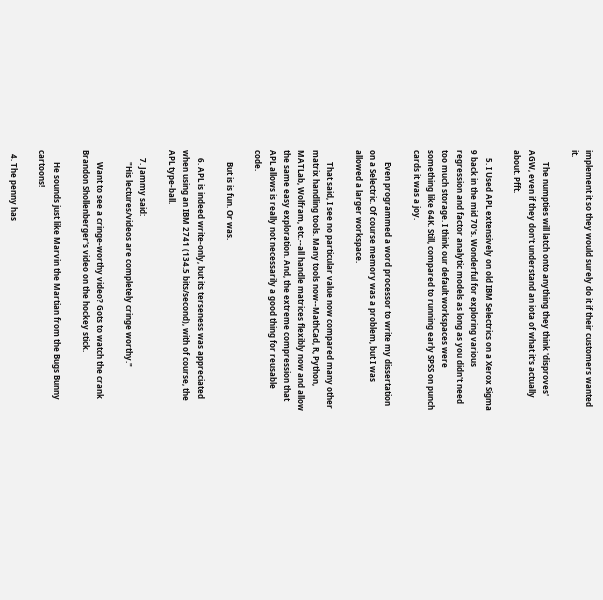implement it so they would surely do it if their customers wanted it.

      The numpties will latch onto anything they think 'disproves' AGW, even if they don't understand an iota of what it's actually about. Pfft.

    5. I Used APL extensively on old IBM Selectrics on a Xerox Sigma 9 back in the mid 70's. Wonderful for exploring various regression and factor analytic models as long as you didn't need too much storage. I think our default workspaces were something like 64K. Still, compared to running early SPSS on punch cards it was a joy.

      Even programmed a word processor to write my dissertation on a Selectric. Of course memory was a problem, but I was allowed a larger workspace.

      That said, I see no particular value now compared many other matrix handling tools. Many tools now--MathCad, R, Python, MATLab, Wolfram, etc.--all handle matrices flexibly now and allow the same easy exploration. And, the extreme compression that APL allows is really not necessarily a good thing for reusable code.

      But is is fun. Or was.

    6. APL is indeed write-only, but its terseness was appreciated when using an IBM 2741 (134.5 bits/second), with of course, the APL type-ball.

    7. Jammy said:
      "His lectures/videos are completely cringe worthy."

      Want to see a cringe-worthy video? Gots to watch the crank Brandon Shollenberger's video on the hockey stick.

      He sounds just like Marvin the Martian from the Bugs Bunny cartoons!

  4. The penny has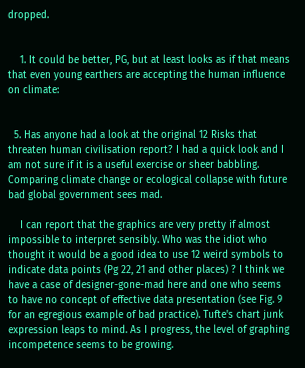dropped.


    1. It could be better, PG, but at least looks as if that means that even young earthers are accepting the human influence on climate:


  5. Has anyone had a look at the original 12 Risks that threaten human civilisation report? I had a quick look and I am not sure if it is a useful exercise or sheer babbling. Comparing climate change or ecological collapse with future bad global government sees mad.

    I can report that the graphics are very pretty if almost impossible to interpret sensibly. Who was the idiot who thought it would be a good idea to use 12 weird symbols to indicate data points (Pg 22, 21 and other places) ? I think we have a case of designer-gone-mad here and one who seems to have no concept of effective data presentation (see Fig. 9 for an egregious example of bad practice). Tufte's chart junk expression leaps to mind. As I progress, the level of graphing incompetence seems to be growing.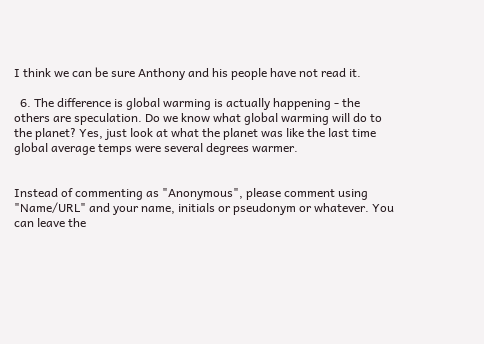I think we can be sure Anthony and his people have not read it.

  6. The difference is global warming is actually happening - the others are speculation. Do we know what global warming will do to the planet? Yes, just look at what the planet was like the last time global average temps were several degrees warmer.


Instead of commenting as "Anonymous", please comment using "Name/URL" and your name, initials or pseudonym or whatever. You can leave the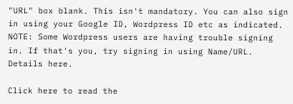"URL" box blank. This isn't mandatory. You can also sign in using your Google ID, Wordpress ID etc as indicated. NOTE: Some Wordpress users are having trouble signing in. If that's you, try signing in using Name/URL. Details here.

Click here to read the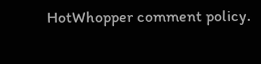HotWhopper comment policy.